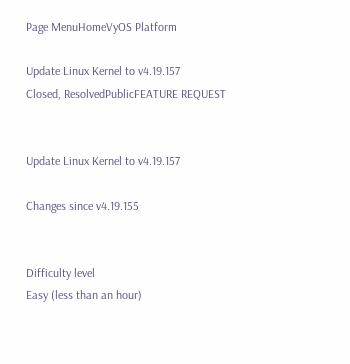Page MenuHomeVyOS Platform

Update Linux Kernel to v4.19.157
Closed, ResolvedPublicFEATURE REQUEST


Update Linux Kernel to v4.19.157

Changes since v4.19.155


Difficulty level
Easy (less than an hour)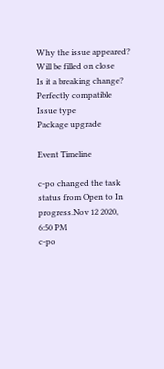Why the issue appeared?
Will be filled on close
Is it a breaking change?
Perfectly compatible
Issue type
Package upgrade

Event Timeline

c-po changed the task status from Open to In progress.Nov 12 2020, 6:50 PM
c-po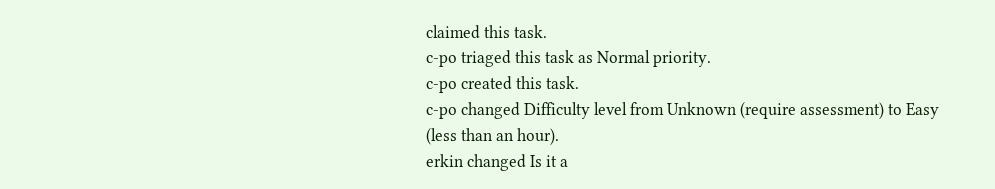claimed this task.
c-po triaged this task as Normal priority.
c-po created this task.
c-po changed Difficulty level from Unknown (require assessment) to Easy (less than an hour).
erkin changed Is it a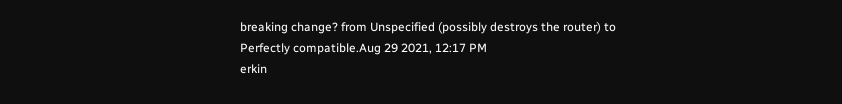breaking change? from Unspecified (possibly destroys the router) to Perfectly compatible.Aug 29 2021, 12:17 PM
erkin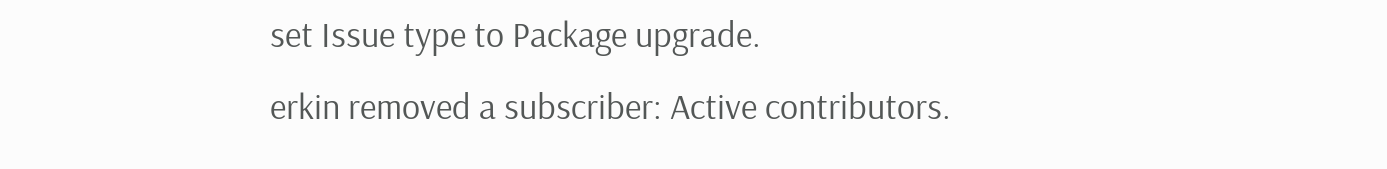set Issue type to Package upgrade.
erkin removed a subscriber: Active contributors.